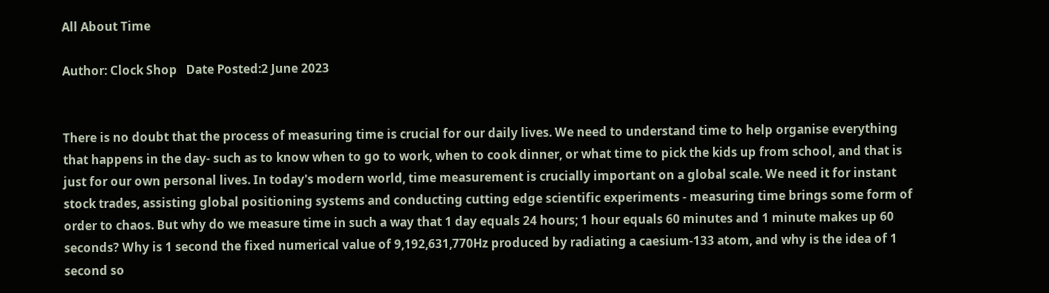All About Time

Author: Clock Shop   Date Posted:2 June 2023


There is no doubt that the process of measuring time is crucial for our daily lives. We need to understand time to help organise everything that happens in the day- such as to know when to go to work, when to cook dinner, or what time to pick the kids up from school, and that is just for our own personal lives. In today's modern world, time measurement is crucially important on a global scale. We need it for instant stock trades, assisting global positioning systems and conducting cutting edge scientific experiments - measuring time brings some form of order to chaos. But why do we measure time in such a way that 1 day equals 24 hours; 1 hour equals 60 minutes and 1 minute makes up 60 seconds? Why is 1 second the fixed numerical value of 9,192,631,770Hz produced by radiating a caesium-133 atom, and why is the idea of 1 second so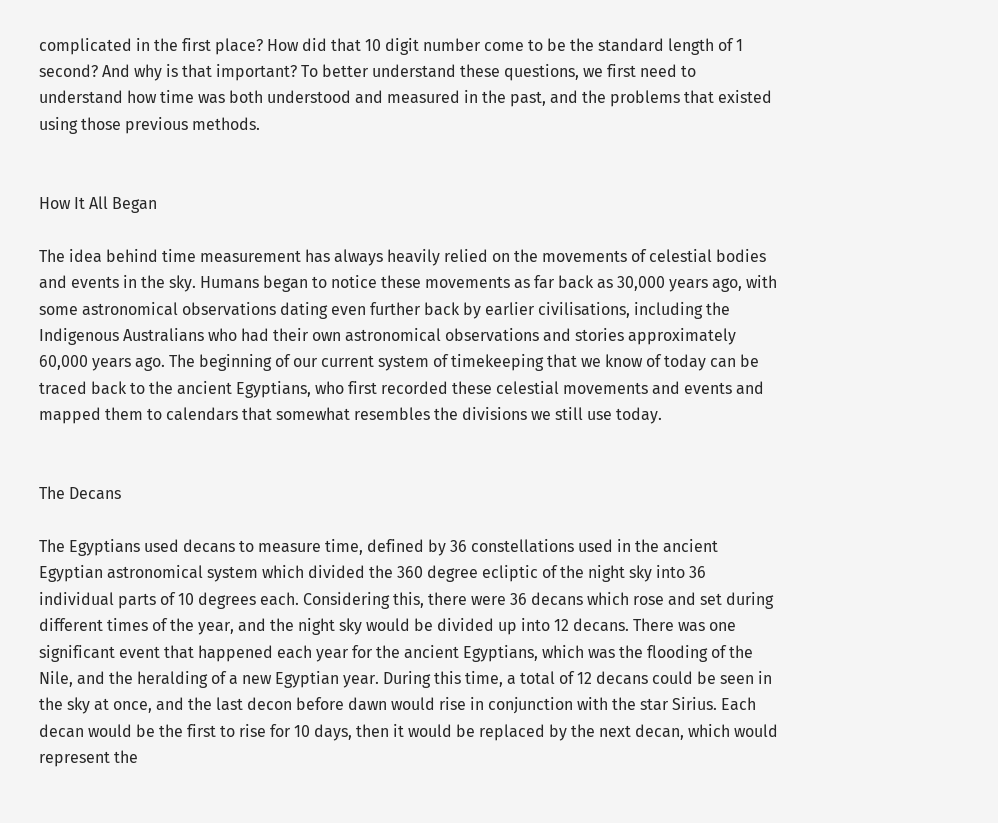complicated in the first place? How did that 10 digit number come to be the standard length of 1 second? And why is that important? To better understand these questions, we first need to understand how time was both understood and measured in the past, and the problems that existed using those previous methods.


How It All Began

The idea behind time measurement has always heavily relied on the movements of celestial bodies and events in the sky. Humans began to notice these movements as far back as 30,000 years ago, with some astronomical observations dating even further back by earlier civilisations, including the Indigenous Australians who had their own astronomical observations and stories approximately 60,000 years ago. The beginning of our current system of timekeeping that we know of today can be traced back to the ancient Egyptians, who first recorded these celestial movements and events and mapped them to calendars that somewhat resembles the divisions we still use today.


The Decans

The Egyptians used decans to measure time, defined by 36 constellations used in the ancient Egyptian astronomical system which divided the 360 degree ecliptic of the night sky into 36 individual parts of 10 degrees each. Considering this, there were 36 decans which rose and set during different times of the year, and the night sky would be divided up into 12 decans. There was one significant event that happened each year for the ancient Egyptians, which was the flooding of the Nile, and the heralding of a new Egyptian year. During this time, a total of 12 decans could be seen in the sky at once, and the last decon before dawn would rise in conjunction with the star Sirius. Each decan would be the first to rise for 10 days, then it would be replaced by the next decan, which would represent the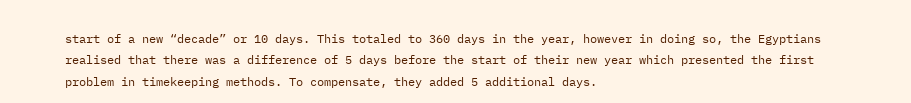start of a new “decade” or 10 days. This totaled to 360 days in the year, however in doing so, the Egyptians realised that there was a difference of 5 days before the start of their new year which presented the first problem in timekeeping methods. To compensate, they added 5 additional days.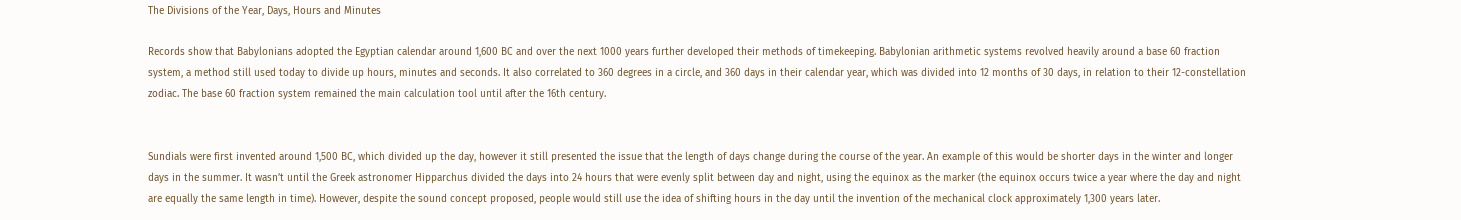The Divisions of the Year, Days, Hours and Minutes

Records show that Babylonians adopted the Egyptian calendar around 1,600 BC and over the next 1000 years further developed their methods of timekeeping. Babylonian arithmetic systems revolved heavily around a base 60 fraction system, a method still used today to divide up hours, minutes and seconds. It also correlated to 360 degrees in a circle, and 360 days in their calendar year, which was divided into 12 months of 30 days, in relation to their 12-constellation zodiac. The base 60 fraction system remained the main calculation tool until after the 16th century.


Sundials were first invented around 1,500 BC, which divided up the day, however it still presented the issue that the length of days change during the course of the year. An example of this would be shorter days in the winter and longer days in the summer. It wasn’t until the Greek astronomer Hipparchus divided the days into 24 hours that were evenly split between day and night, using the equinox as the marker (the equinox occurs twice a year where the day and night are equally the same length in time). However, despite the sound concept proposed, people would still use the idea of shifting hours in the day until the invention of the mechanical clock approximately 1,300 years later.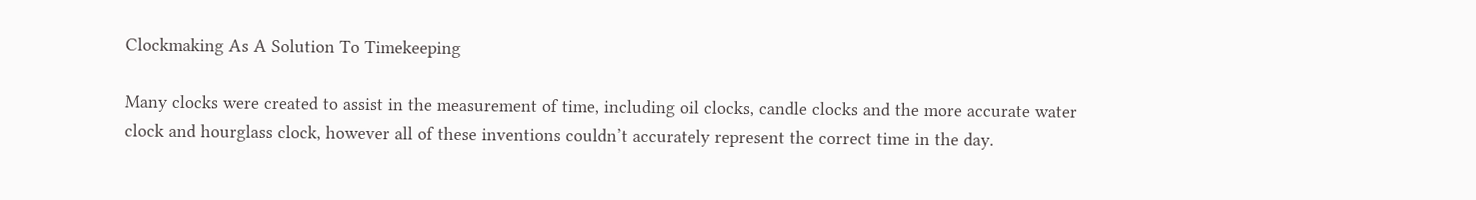Clockmaking As A Solution To Timekeeping

Many clocks were created to assist in the measurement of time, including oil clocks, candle clocks and the more accurate water clock and hourglass clock, however all of these inventions couldn’t accurately represent the correct time in the day.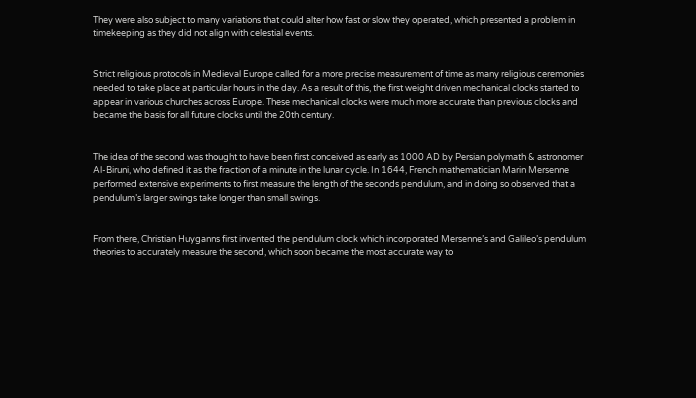They were also subject to many variations that could alter how fast or slow they operated, which presented a problem in timekeeping as they did not align with celestial events.


Strict religious protocols in Medieval Europe called for a more precise measurement of time as many religious ceremonies needed to take place at particular hours in the day. As a result of this, the first weight driven mechanical clocks started to appear in various churches across Europe. These mechanical clocks were much more accurate than previous clocks and became the basis for all future clocks until the 20th century.


The idea of the second was thought to have been first conceived as early as 1000 AD by Persian polymath & astronomer Al-Biruni, who defined it as the fraction of a minute in the lunar cycle. In 1644, French mathematician Marin Mersenne performed extensive experiments to first measure the length of the seconds pendulum, and in doing so observed that a pendulum’s larger swings take longer than small swings.


From there, Christian Huyganns first invented the pendulum clock which incorporated Mersenne’s and Galileo’s pendulum theories to accurately measure the second, which soon became the most accurate way to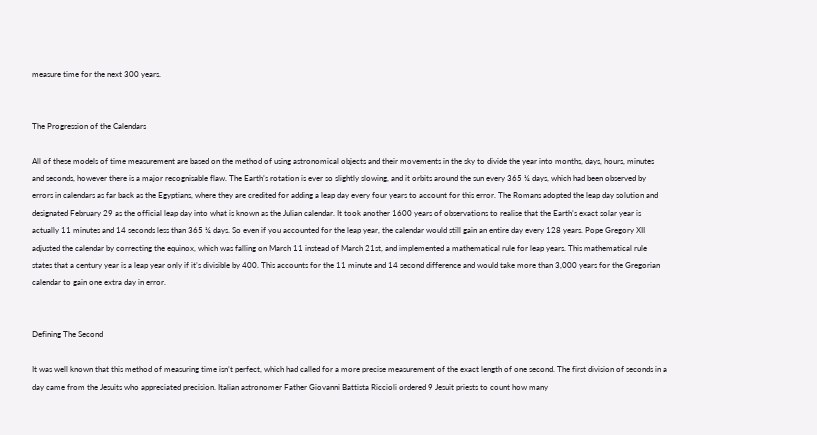measure time for the next 300 years.


The Progression of the Calendars

All of these models of time measurement are based on the method of using astronomical objects and their movements in the sky to divide the year into months, days, hours, minutes and seconds, however there is a major recognisable flaw. The Earth’s rotation is ever so slightly slowing, and it orbits around the sun every 365 ¼ days, which had been observed by errors in calendars as far back as the Egyptians, where they are credited for adding a leap day every four years to account for this error. The Romans adopted the leap day solution and designated February 29 as the official leap day into what is known as the Julian calendar. It took another 1600 years of observations to realise that the Earth’s exact solar year is actually 11 minutes and 14 seconds less than 365 ¼ days. So even if you accounted for the leap year, the calendar would still gain an entire day every 128 years. Pope Gregory XII adjusted the calendar by correcting the equinox, which was falling on March 11 instead of March 21st, and implemented a mathematical rule for leap years. This mathematical rule states that a century year is a leap year only if it’s divisible by 400. This accounts for the 11 minute and 14 second difference and would take more than 3,000 years for the Gregorian calendar to gain one extra day in error.


Defining The Second

It was well known that this method of measuring time isn’t perfect, which had called for a more precise measurement of the exact length of one second. The first division of seconds in a day came from the Jesuits who appreciated precision. Italian astronomer Father Giovanni Battista Riccioli ordered 9 Jesuit priests to count how many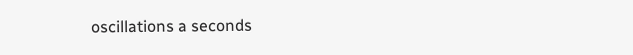oscillations a seconds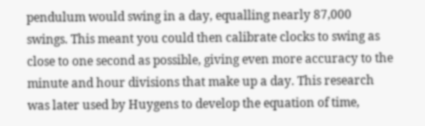pendulum would swing in a day, equalling nearly 87,000 swings. This meant you could then calibrate clocks to swing as close to one second as possible, giving even more accuracy to the minute and hour divisions that make up a day. This research was later used by Huygens to develop the equation of time,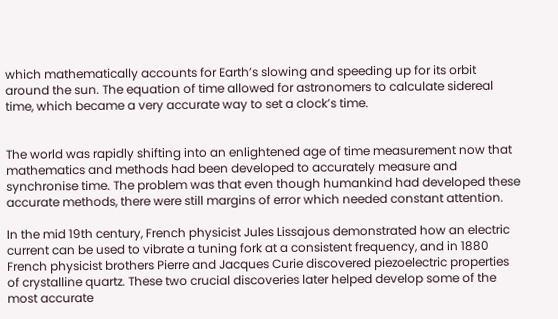which mathematically accounts for Earth’s slowing and speeding up for its orbit around the sun. The equation of time allowed for astronomers to calculate sidereal time, which became a very accurate way to set a clock’s time.


The world was rapidly shifting into an enlightened age of time measurement now that mathematics and methods had been developed to accurately measure and synchronise time. The problem was that even though humankind had developed these accurate methods, there were still margins of error which needed constant attention.

In the mid 19th century, French physicist Jules Lissajous demonstrated how an electric current can be used to vibrate a tuning fork at a consistent frequency, and in 1880 French physicist brothers Pierre and Jacques Curie discovered piezoelectric properties of crystalline quartz. These two crucial discoveries later helped develop some of the most accurate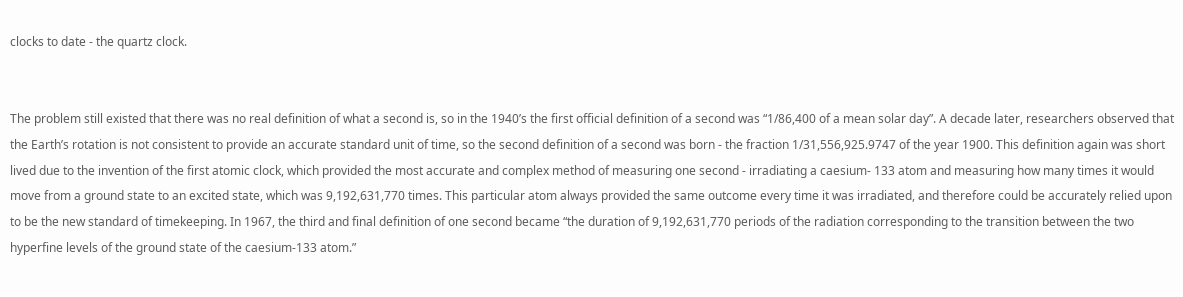clocks to date - the quartz clock.


The problem still existed that there was no real definition of what a second is, so in the 1940’s the first official definition of a second was “1/86,400 of a mean solar day”. A decade later, researchers observed that the Earth’s rotation is not consistent to provide an accurate standard unit of time, so the second definition of a second was born - the fraction 1/31,556,925.9747 of the year 1900. This definition again was short lived due to the invention of the first atomic clock, which provided the most accurate and complex method of measuring one second - irradiating a caesium- 133 atom and measuring how many times it would move from a ground state to an excited state, which was 9,192,631,770 times. This particular atom always provided the same outcome every time it was irradiated, and therefore could be accurately relied upon to be the new standard of timekeeping. In 1967, the third and final definition of one second became “the duration of 9,192,631,770 periods of the radiation corresponding to the transition between the two hyperfine levels of the ground state of the caesium-133 atom.”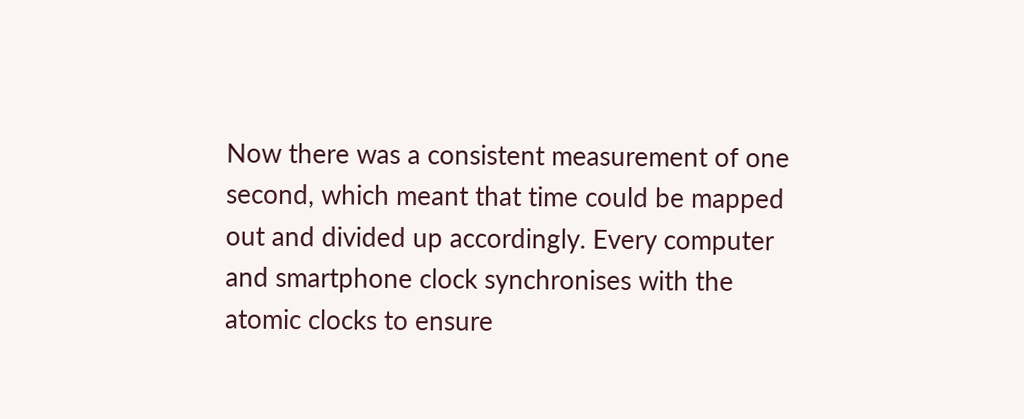Now there was a consistent measurement of one second, which meant that time could be mapped out and divided up accordingly. Every computer and smartphone clock synchronises with the atomic clocks to ensure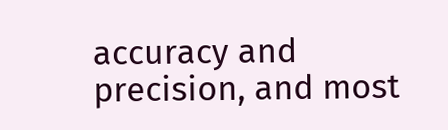accuracy and precision, and most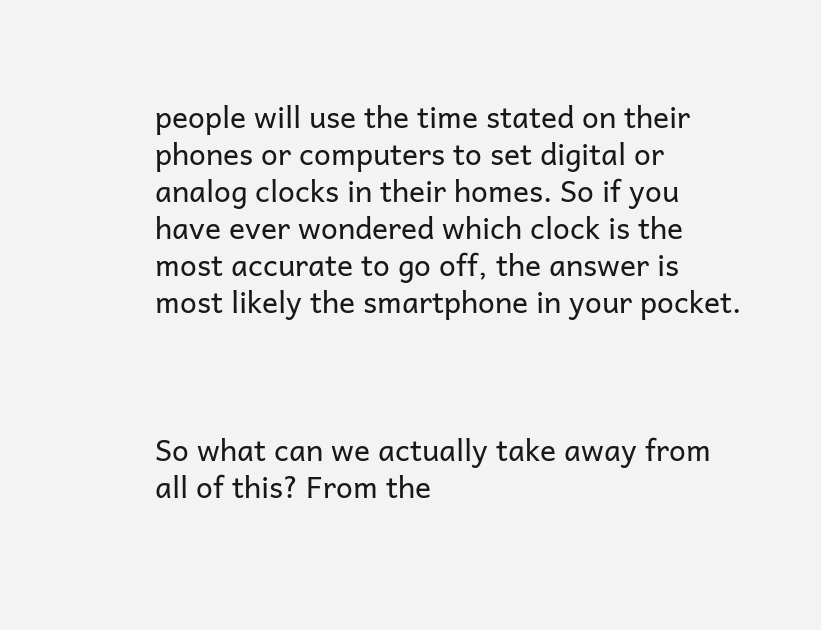people will use the time stated on their phones or computers to set digital or analog clocks in their homes. So if you have ever wondered which clock is the most accurate to go off, the answer is most likely the smartphone in your pocket.



So what can we actually take away from all of this? From the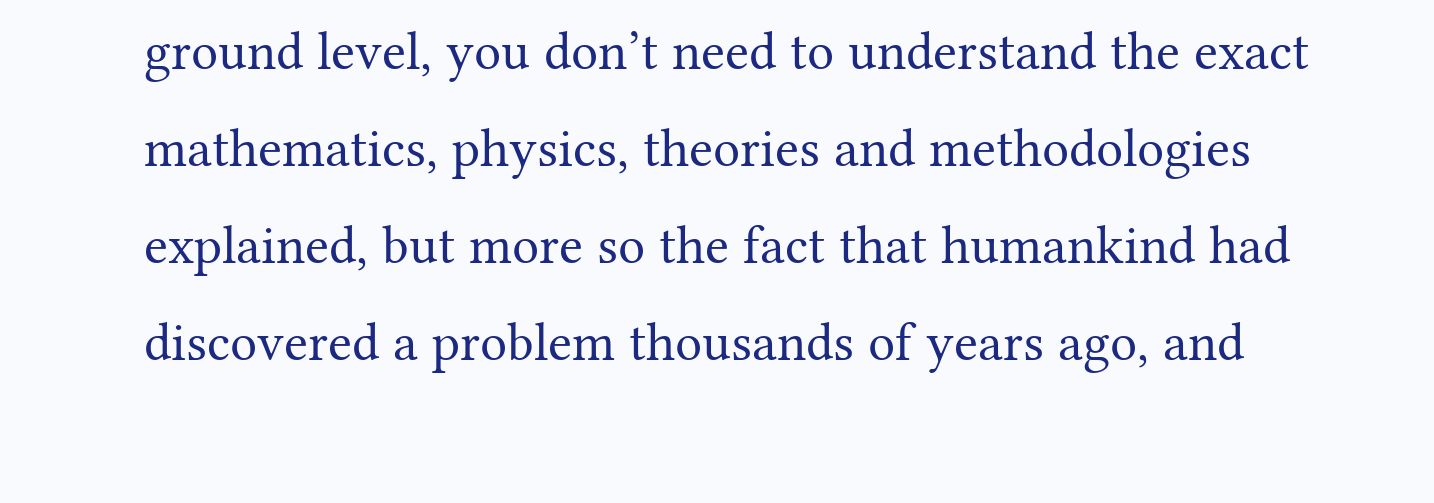ground level, you don’t need to understand the exact mathematics, physics, theories and methodologies explained, but more so the fact that humankind had discovered a problem thousands of years ago, and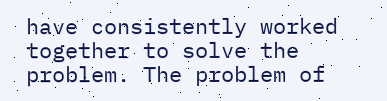have consistently worked together to solve the problem. The problem of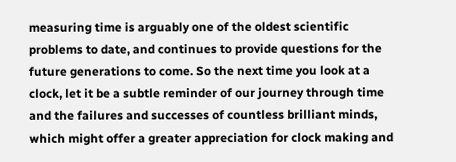measuring time is arguably one of the oldest scientific problems to date, and continues to provide questions for the future generations to come. So the next time you look at a clock, let it be a subtle reminder of our journey through time and the failures and successes of countless brilliant minds, which might offer a greater appreciation for clock making and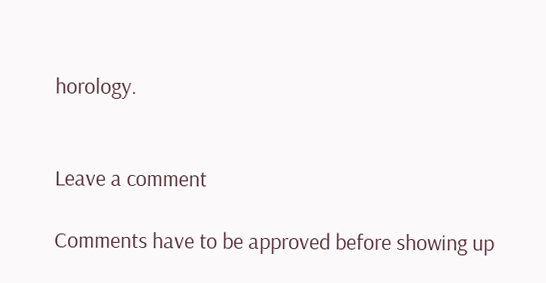horology.


Leave a comment

Comments have to be approved before showing up